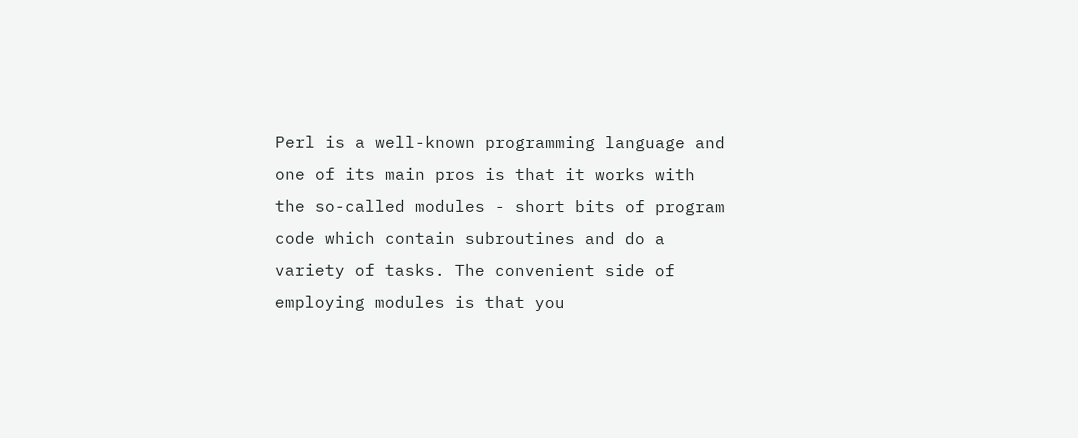Perl is a well-known programming language and one of its main pros is that it works with the so-called modules - short bits of program code which contain subroutines and do a variety of tasks. The convenient side of employing modules is that you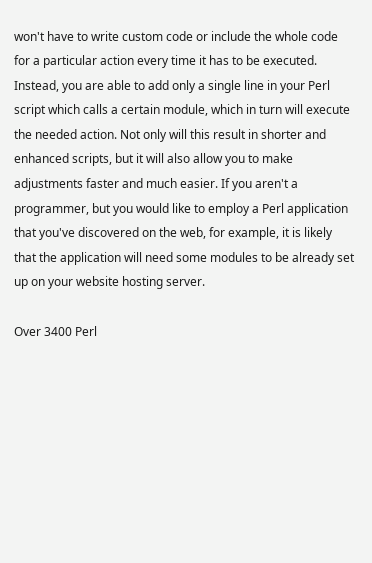won't have to write custom code or include the whole code for a particular action every time it has to be executed. Instead, you are able to add only a single line in your Perl script which calls a certain module, which in turn will execute the needed action. Not only will this result in shorter and enhanced scripts, but it will also allow you to make adjustments faster and much easier. If you aren't a programmer, but you would like to employ a Perl application that you've discovered on the web, for example, it is likely that the application will need some modules to be already set up on your website hosting server.

Over 3400 Perl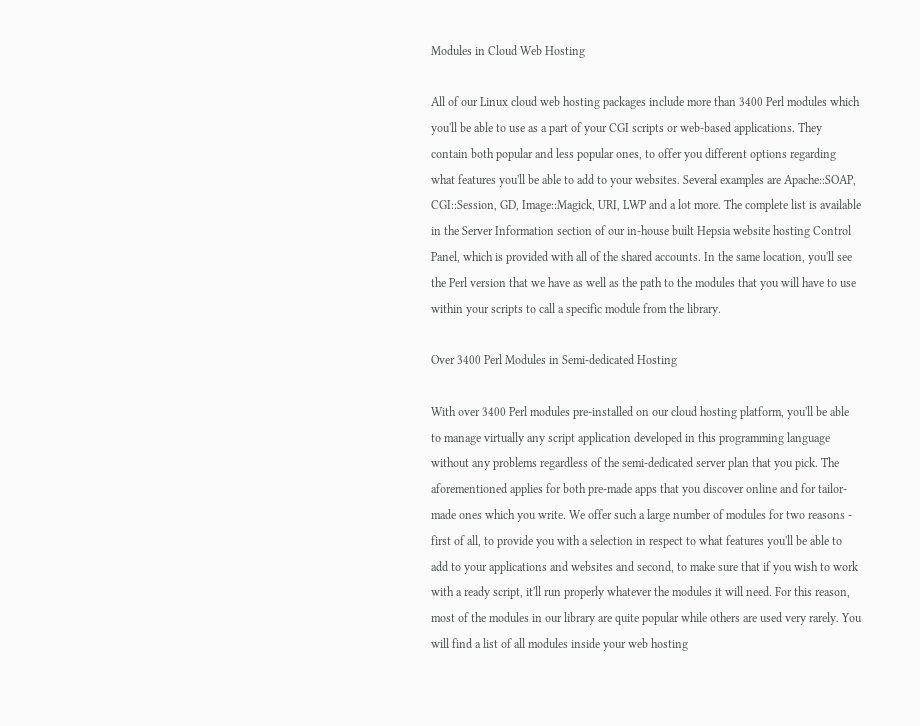Modules in Cloud Web Hosting

All of our Linux cloud web hosting packages include more than 3400 Perl modules which you'll be able to use as a part of your CGI scripts or web-based applications. They contain both popular and less popular ones, to offer you different options regarding what features you'll be able to add to your websites. Several examples are Apache::SOAP, CGI::Session, GD, Image::Magick, URI, LWP and a lot more. The complete list is available in the Server Information section of our in-house built Hepsia website hosting Control Panel, which is provided with all of the shared accounts. In the same location, you'll see the Perl version that we have as well as the path to the modules that you will have to use within your scripts to call a specific module from the library.

Over 3400 Perl Modules in Semi-dedicated Hosting

With over 3400 Perl modules pre-installed on our cloud hosting platform, you'll be able to manage virtually any script application developed in this programming language without any problems regardless of the semi-dedicated server plan that you pick. The aforementioned applies for both pre-made apps that you discover online and for tailor-made ones which you write. We offer such a large number of modules for two reasons - first of all, to provide you with a selection in respect to what features you'll be able to add to your applications and websites and second, to make sure that if you wish to work with a ready script, it'll run properly whatever the modules it will need. For this reason, most of the modules in our library are quite popular while others are used very rarely. You will find a list of all modules inside your web hosting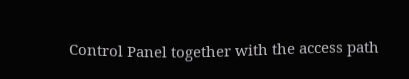Control Panel together with the access path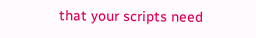that your scripts need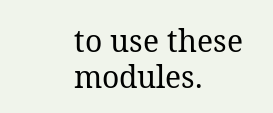to use these modules.